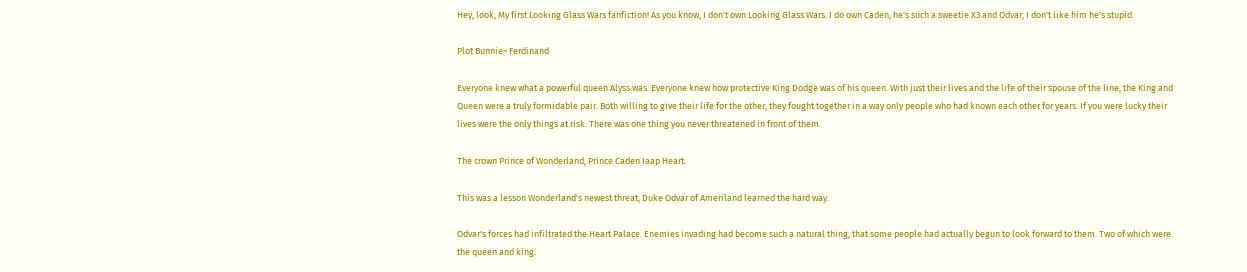Hey, look, My first Looking Glass Wars fanfiction! As you know, I don't own Looking Glass Wars. I do own Caden, he's such a sweetie X3 and Odvar, I don't like him he's stupid.

Plot Bunnie~ Ferdinand

Everyone knew what a powerful queen Alyss was. Everyone knew how protective King Dodge was of his queen. With just their lives and the life of their spouse of the line, the King and Queen were a truly formidable pair. Both willing to give their life for the other, they fought together in a way only people who had known each other for years. If you were lucky their lives were the only things at risk. There was one thing you never threatened in front of them.

The crown Prince of Wonderland, Prince Caden Iaap Heart.

This was a lesson Wonderland's newest threat, Duke Odvar of Ameriland learned the hard way.

Odvar's forces had infiltrated the Heart Palace. Enemies invading had become such a natural thing, that some people had actually begun to look forward to them. Two of which were the queen and king.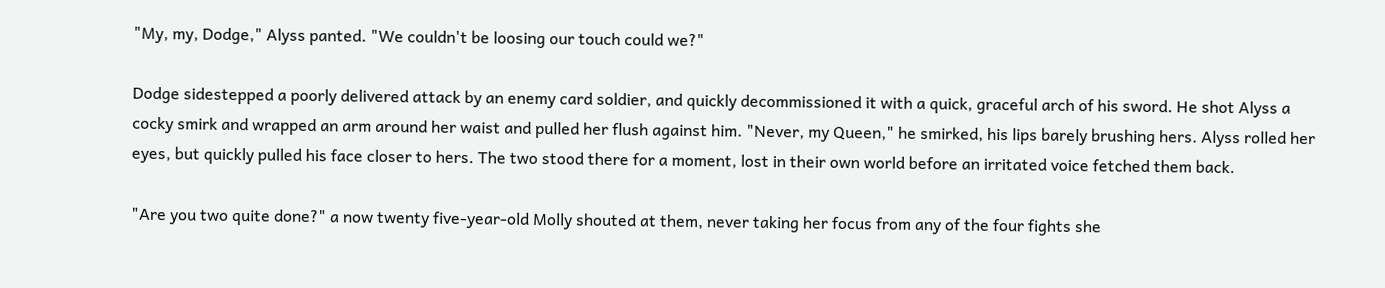"My, my, Dodge," Alyss panted. "We couldn't be loosing our touch could we?"

Dodge sidestepped a poorly delivered attack by an enemy card soldier, and quickly decommissioned it with a quick, graceful arch of his sword. He shot Alyss a cocky smirk and wrapped an arm around her waist and pulled her flush against him. "Never, my Queen," he smirked, his lips barely brushing hers. Alyss rolled her eyes, but quickly pulled his face closer to hers. The two stood there for a moment, lost in their own world before an irritated voice fetched them back.

"Are you two quite done?" a now twenty five-year-old Molly shouted at them, never taking her focus from any of the four fights she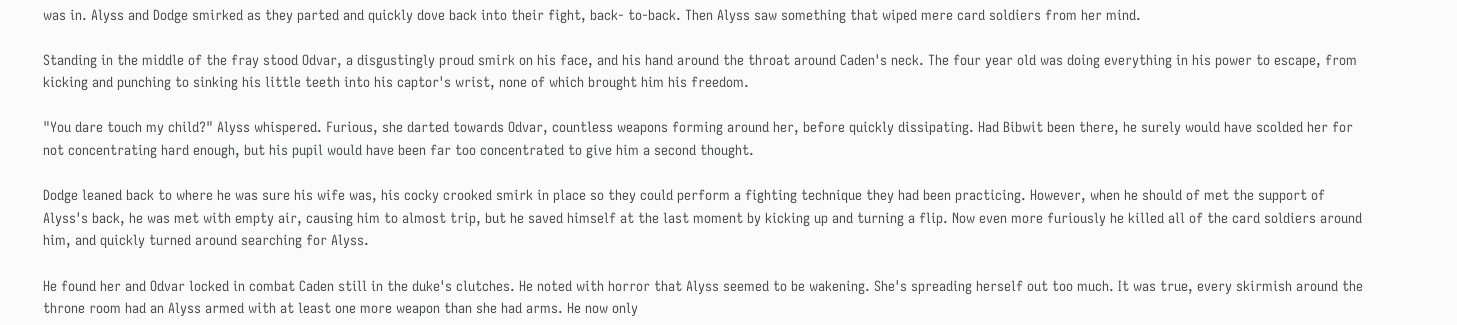was in. Alyss and Dodge smirked as they parted and quickly dove back into their fight, back- to-back. Then Alyss saw something that wiped mere card soldiers from her mind.

Standing in the middle of the fray stood Odvar, a disgustingly proud smirk on his face, and his hand around the throat around Caden's neck. The four year old was doing everything in his power to escape, from kicking and punching to sinking his little teeth into his captor's wrist, none of which brought him his freedom.

"You dare touch my child?" Alyss whispered. Furious, she darted towards Odvar, countless weapons forming around her, before quickly dissipating. Had Bibwit been there, he surely would have scolded her for not concentrating hard enough, but his pupil would have been far too concentrated to give him a second thought.

Dodge leaned back to where he was sure his wife was, his cocky crooked smirk in place so they could perform a fighting technique they had been practicing. However, when he should of met the support of Alyss's back, he was met with empty air, causing him to almost trip, but he saved himself at the last moment by kicking up and turning a flip. Now even more furiously he killed all of the card soldiers around him, and quickly turned around searching for Alyss.

He found her and Odvar locked in combat Caden still in the duke's clutches. He noted with horror that Alyss seemed to be wakening. She's spreading herself out too much. It was true, every skirmish around the throne room had an Alyss armed with at least one more weapon than she had arms. He now only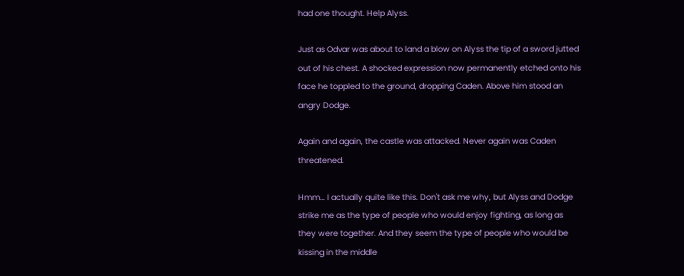had one thought. Help Alyss.

Just as Odvar was about to land a blow on Alyss the tip of a sword jutted out of his chest. A shocked expression now permanently etched onto his face he toppled to the ground, dropping Caden. Above him stood an angry Dodge.

Again and again, the castle was attacked. Never again was Caden threatened.

Hmm… I actually quite like this. Don't ask me why, but Alyss and Dodge strike me as the type of people who would enjoy fighting, as long as they were together. And they seem the type of people who would be kissing in the middle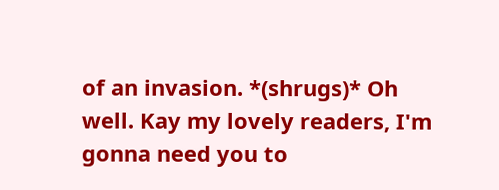of an invasion. *(shrugs)* Oh well. Kay my lovely readers, I'm gonna need you to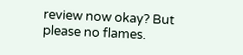review now okay? But please no flames.